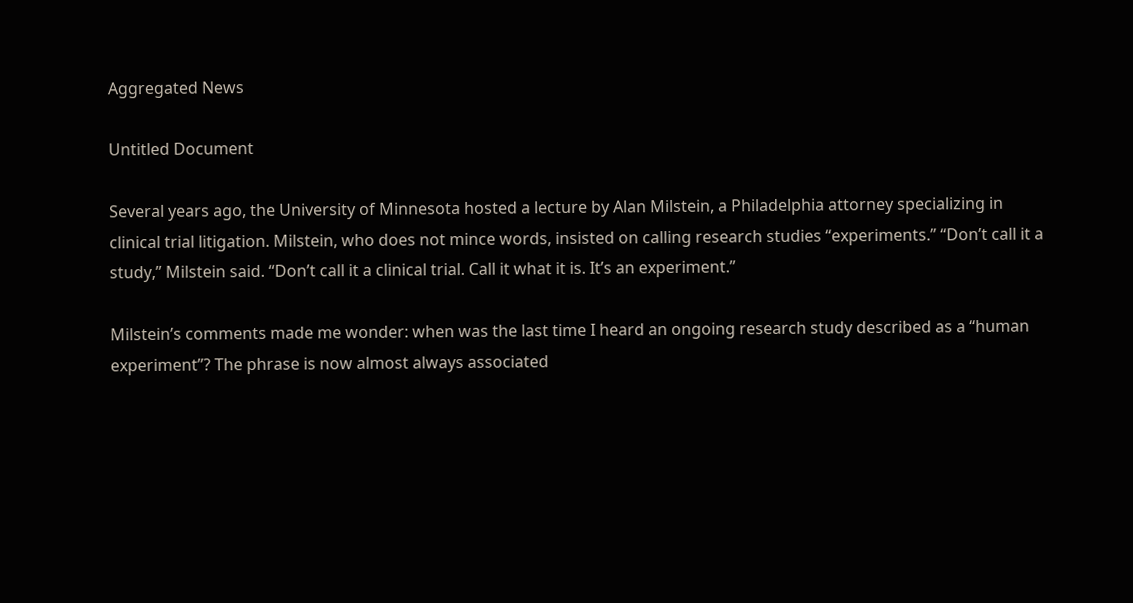Aggregated News

Untitled Document

Several years ago, the University of Minnesota hosted a lecture by Alan Milstein, a Philadelphia attorney specializing in clinical trial litigation. Milstein, who does not mince words, insisted on calling research studies “experiments.” “Don’t call it a study,” Milstein said. “Don’t call it a clinical trial. Call it what it is. It’s an experiment.”

Milstein’s comments made me wonder: when was the last time I heard an ongoing research study described as a “human experiment”? The phrase is now almost always associated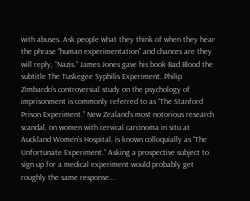with abuses. Ask people what they think of when they hear the phrase “human experimentation” and chances are they will reply, “Nazis.” James Jones gave his book Bad Blood the subtitle The Tuskegee Syphilis Experiment. Philip Zimbardo’s controversial study on the psychology of imprisonment is commonly referred to as “The Stanford Prison Experiment.” New Zealand’s most notorious research scandal, on women with cervical carcinoma in situ at  Auckland Women’s Hospital, is known colloquially as “The Unfortunate Experiment.” Asking a prospective subject to sign up for a medical experiment would probably get roughly the same response...